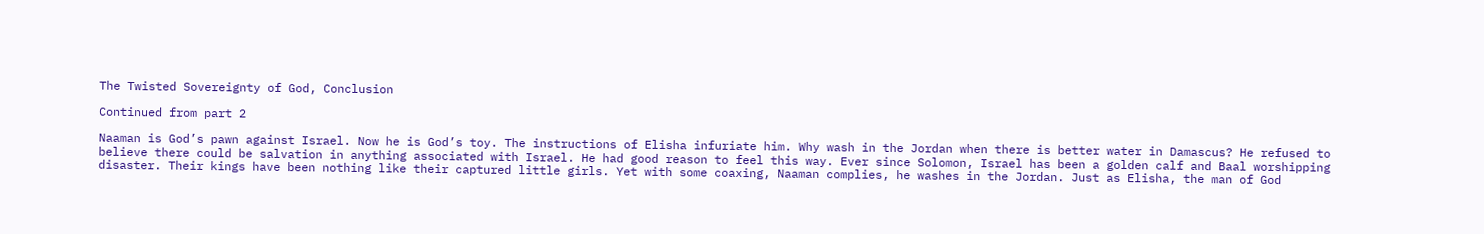The Twisted Sovereignty of God, Conclusion

Continued from part 2

Naaman is God’s pawn against Israel. Now he is God’s toy. The instructions of Elisha infuriate him. Why wash in the Jordan when there is better water in Damascus? He refused to believe there could be salvation in anything associated with Israel. He had good reason to feel this way. Ever since Solomon, Israel has been a golden calf and Baal worshipping disaster. Their kings have been nothing like their captured little girls. Yet with some coaxing, Naaman complies, he washes in the Jordan. Just as Elisha, the man of God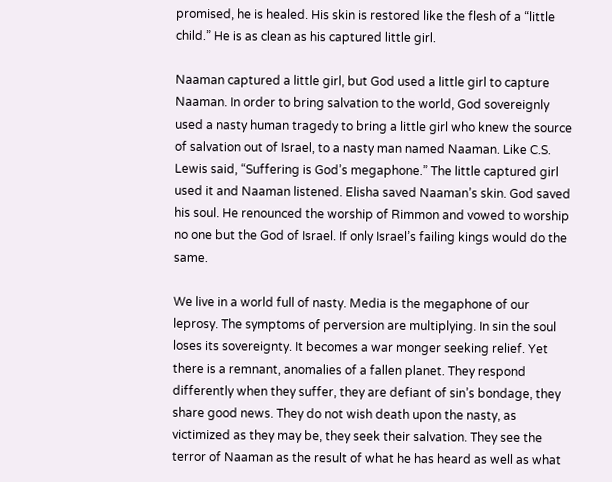promised, he is healed. His skin is restored like the flesh of a “little child.” He is as clean as his captured little girl.

Naaman captured a little girl, but God used a little girl to capture Naaman. In order to bring salvation to the world, God sovereignly used a nasty human tragedy to bring a little girl who knew the source of salvation out of Israel, to a nasty man named Naaman. Like C.S. Lewis said, “Suffering is God’s megaphone.” The little captured girl used it and Naaman listened. Elisha saved Naaman’s skin. God saved his soul. He renounced the worship of Rimmon and vowed to worship no one but the God of Israel. If only Israel’s failing kings would do the same.

We live in a world full of nasty. Media is the megaphone of our leprosy. The symptoms of perversion are multiplying. In sin the soul loses its sovereignty. It becomes a war monger seeking relief. Yet there is a remnant, anomalies of a fallen planet. They respond differently when they suffer, they are defiant of sin’s bondage, they share good news. They do not wish death upon the nasty, as victimized as they may be, they seek their salvation. They see the terror of Naaman as the result of what he has heard as well as what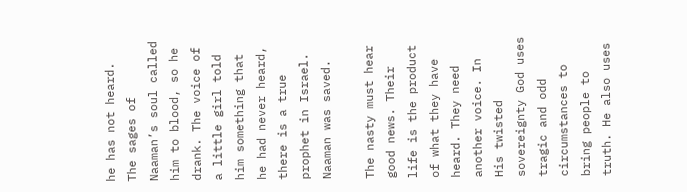he has not heard. The sages of Naaman’s soul called him to blood, so he drank. The voice of a little girl told him something that he had never heard, there is a true prophet in Israel. Naaman was saved.

The nasty must hear good news. Their life is the product of what they have heard. They need another voice. In His twisted sovereignty God uses tragic and odd circumstances to bring people to truth. He also uses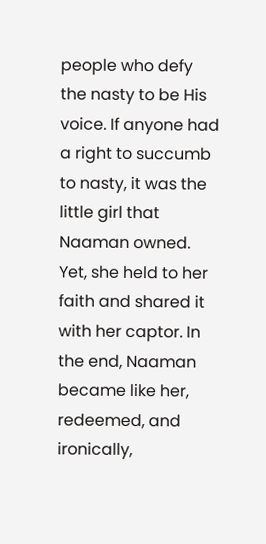people who defy the nasty to be His voice. If anyone had a right to succumb to nasty, it was the little girl that Naaman owned. Yet, she held to her faith and shared it with her captor. In the end, Naaman became like her, redeemed, and ironically,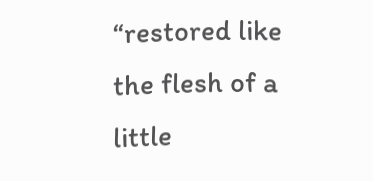“restored like the flesh of a little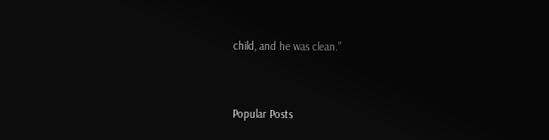child, and he was clean.”


Popular Posts